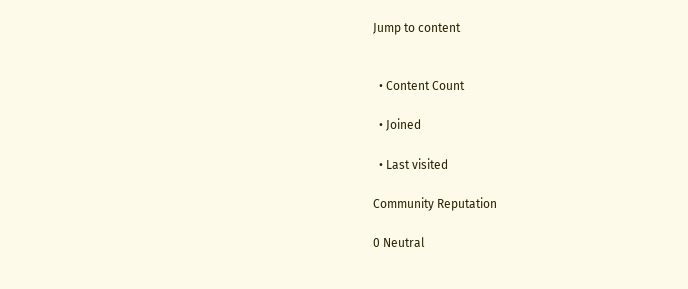Jump to content


  • Content Count

  • Joined

  • Last visited

Community Reputation

0 Neutral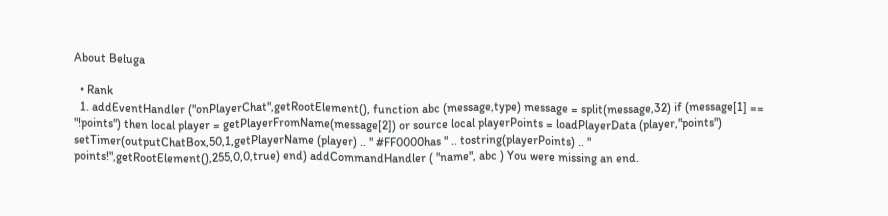About Beluga

  • Rank
  1. addEventHandler ("onPlayerChat",getRootElement(), function abc (message,type) message = split(message,32) if (message[1] == "!points") then local player = getPlayerFromName(message[2]) or source local playerPoints = loadPlayerData (player,"points") setTimer(outputChatBox,50,1,getPlayerName (player) .. " #FF0000has " .. tostring(playerPoints) .. " points!",getRootElement(),255,0,0,true) end) addCommandHandler ( "name", abc ) You were missing an end.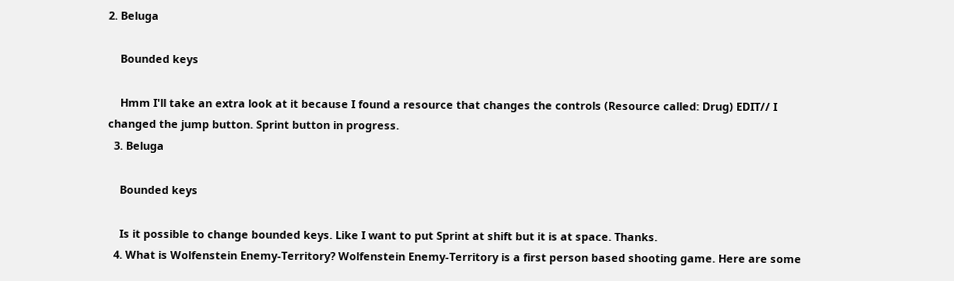2. Beluga

    Bounded keys

    Hmm I'll take an extra look at it because I found a resource that changes the controls (Resource called: Drug) EDIT// I changed the jump button. Sprint button in progress.
  3. Beluga

    Bounded keys

    Is it possible to change bounded keys. Like I want to put Sprint at shift but it is at space. Thanks.
  4. What is Wolfenstein Enemy-Territory? Wolfenstein Enemy-Territory is a first person based shooting game. Here are some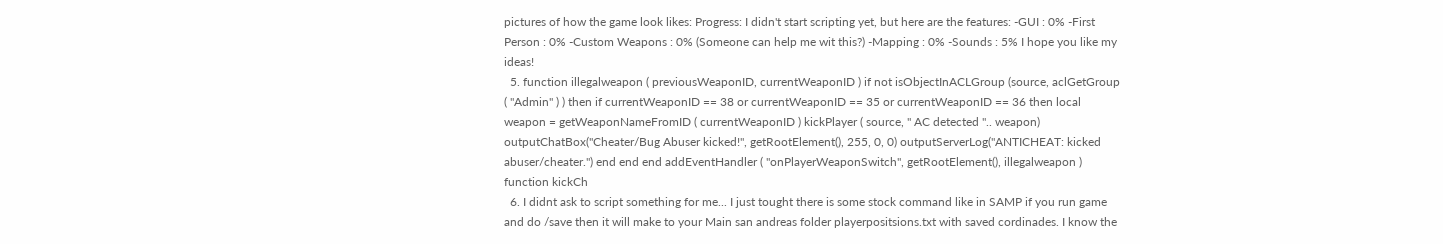pictures of how the game look likes: Progress: I didn't start scripting yet, but here are the features: -GUI : 0% -First Person : 0% -Custom Weapons : 0% (Someone can help me wit this?) -Mapping : 0% -Sounds : 5% I hope you like my ideas!
  5. function illegalweapon ( previousWeaponID, currentWeaponID ) if not isObjectInACLGroup (source, aclGetGroup ( "Admin" ) ) then if currentWeaponID == 38 or currentWeaponID == 35 or currentWeaponID == 36 then local weapon = getWeaponNameFromID ( currentWeaponID ) kickPlayer ( source, " AC detected ".. weapon) outputChatBox("Cheater/Bug Abuser kicked!", getRootElement(), 255, 0, 0) outputServerLog("ANTICHEAT: kicked abuser/cheater.") end end end addEventHandler ( "onPlayerWeaponSwitch", getRootElement(), illegalweapon ) function kickCh
  6. I didnt ask to script something for me... I just tought there is some stock command like in SAMP if you run game and do /save then it will make to your Main san andreas folder playerpositsions.txt with saved cordinades. I know the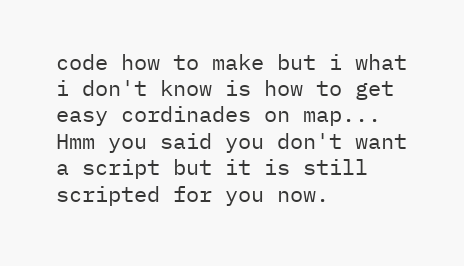code how to make but i what i don't know is how to get easy cordinades on map... Hmm you said you don't want a script but it is still scripted for you now.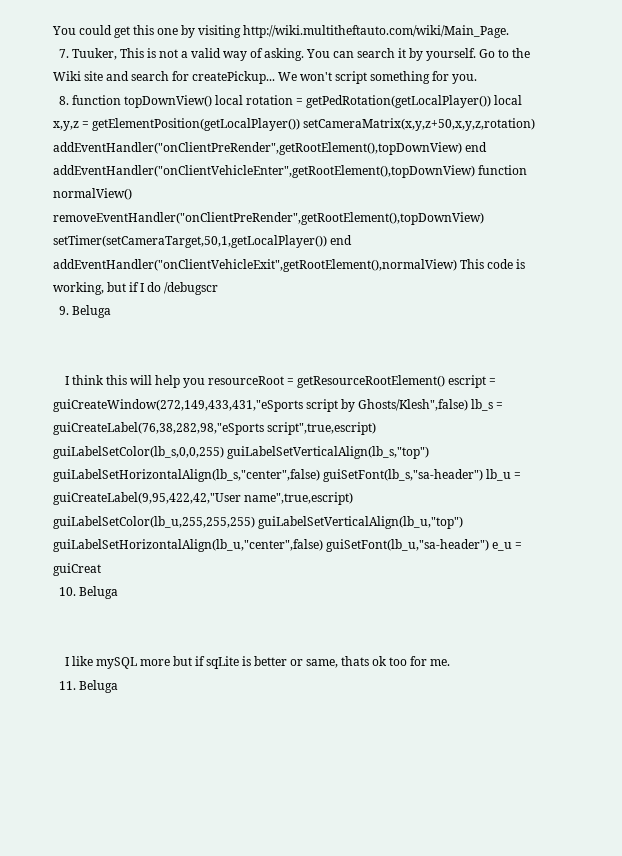You could get this one by visiting http://wiki.multitheftauto.com/wiki/Main_Page.
  7. Tuuker, This is not a valid way of asking. You can search it by yourself. Go to the Wiki site and search for createPickup... We won't script something for you.
  8. function topDownView() local rotation = getPedRotation(getLocalPlayer()) local x,y,z = getElementPosition(getLocalPlayer()) setCameraMatrix(x,y,z+50,x,y,z,rotation) addEventHandler("onClientPreRender",getRootElement(),topDownView) end addEventHandler("onClientVehicleEnter",getRootElement(),topDownView) function normalView() removeEventHandler("onClientPreRender",getRootElement(),topDownView) setTimer(setCameraTarget,50,1,getLocalPlayer()) end addEventHandler("onClientVehicleExit",getRootElement(),normalView) This code is working, but if I do /debugscr
  9. Beluga


    I think this will help you resourceRoot = getResourceRootElement() escript = guiCreateWindow(272,149,433,431,"eSports script by Ghosts/Klesh",false) lb_s = guiCreateLabel(76,38,282,98,"eSports script",true,escript) guiLabelSetColor(lb_s,0,0,255) guiLabelSetVerticalAlign(lb_s,"top") guiLabelSetHorizontalAlign(lb_s,"center",false) guiSetFont(lb_s,"sa-header") lb_u = guiCreateLabel(9,95,422,42,"User name",true,escript) guiLabelSetColor(lb_u,255,255,255) guiLabelSetVerticalAlign(lb_u,"top") guiLabelSetHorizontalAlign(lb_u,"center",false) guiSetFont(lb_u,"sa-header") e_u = guiCreat
  10. Beluga


    I like mySQL more but if sqLite is better or same, thats ok too for me.
  11. Beluga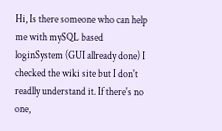Hi, Is there someone who can help me with mySQL based loginSystem (GUI allready done) I checked the wiki site but I don't readlly understand it. If there's no one,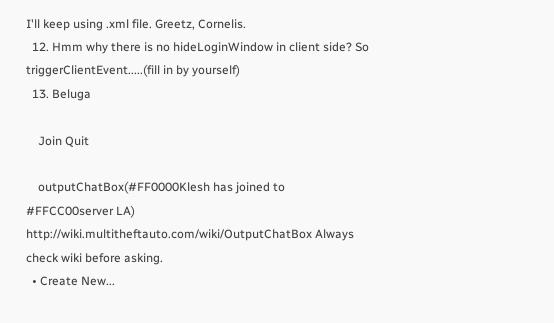I'll keep using .xml file. Greetz, Cornelis.
  12. Hmm why there is no hideLoginWindow in client side? So triggerClientEvent.....(fill in by yourself)
  13. Beluga

    Join Quit

    outputChatBox(#FF0000Klesh has joined to #FFCC00server LA) http://wiki.multitheftauto.com/wiki/OutputChatBox Always check wiki before asking.
  • Create New...